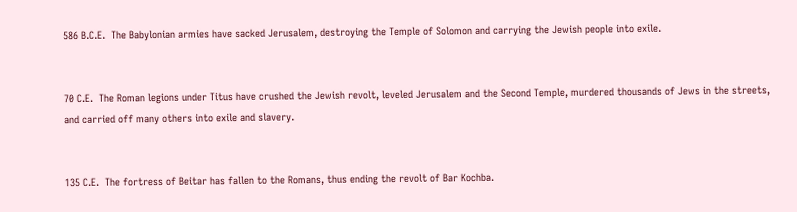586 B.C.E.  The Babylonian armies have sacked Jerusalem, destroying the Temple of Solomon and carrying the Jewish people into exile.


70 C.E.  The Roman legions under Titus have crushed the Jewish revolt, leveled Jerusalem and the Second Temple, murdered thousands of Jews in the streets, and carried off many others into exile and slavery.


135 C.E.  The fortress of Beitar has fallen to the Romans, thus ending the revolt of Bar Kochba.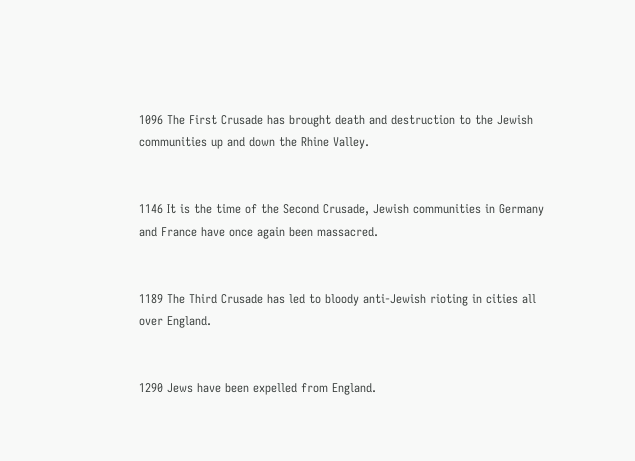1096 The First Crusade has brought death and destruction to the Jewish communities up and down the Rhine Valley.


1146 It is the time of the Second Crusade, Jewish communities in Germany and France have once again been massacred.


1189 The Third Crusade has led to bloody anti-Jewish rioting in cities all over England.


1290 Jews have been expelled from England.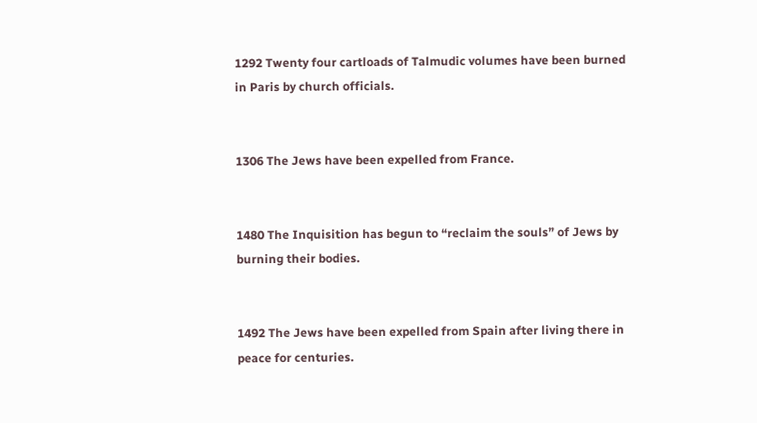1292 Twenty four cartloads of Talmudic volumes have been burned in Paris by church officials.


1306 The Jews have been expelled from France.


1480 The Inquisition has begun to “reclaim the souls” of Jews by burning their bodies.


1492 The Jews have been expelled from Spain after living there in peace for centuries.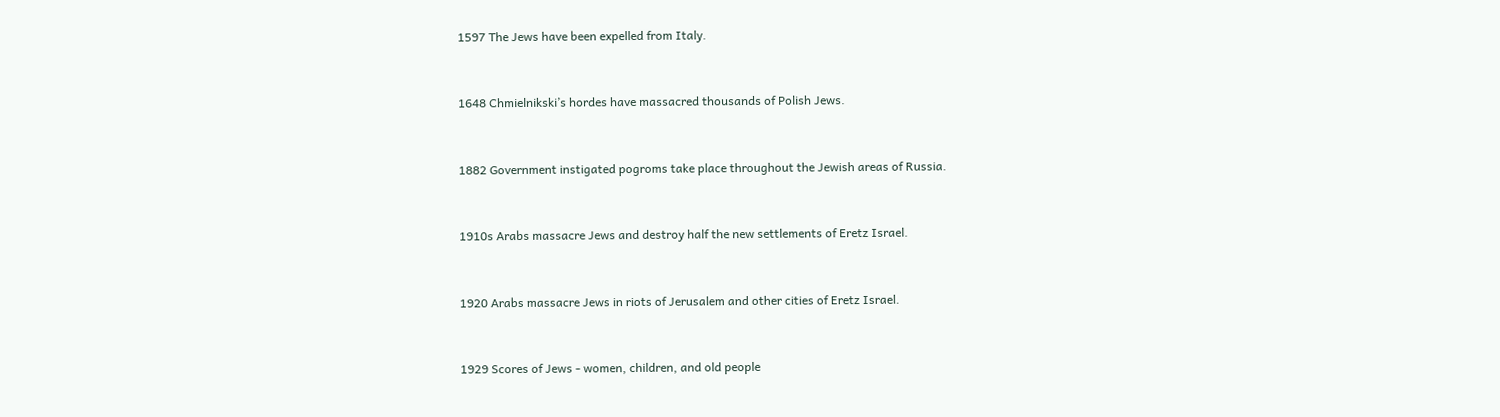1597 The Jews have been expelled from Italy.


1648 Chmielnikski’s hordes have massacred thousands of Polish Jews.


1882 Government instigated pogroms take place throughout the Jewish areas of Russia.


1910s Arabs massacre Jews and destroy half the new settlements of Eretz Israel.


1920 Arabs massacre Jews in riots of Jerusalem and other cities of Eretz Israel.


1929 Scores of Jews - women, children, and old people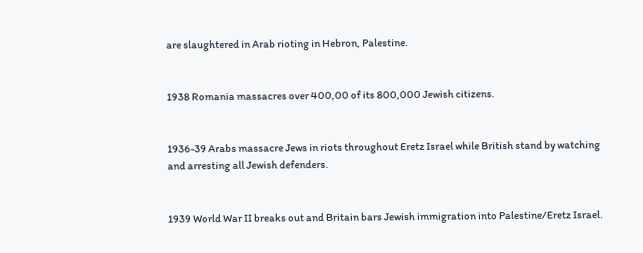are slaughtered in Arab rioting in Hebron, Palestine.


1938 Romania massacres over 400,00 of its 800,000 Jewish citizens.


1936-39 Arabs massacre Jews in riots throughout Eretz Israel while British stand by watching and arresting all Jewish defenders.


1939 World War II breaks out and Britain bars Jewish immigration into Palestine/Eretz Israel.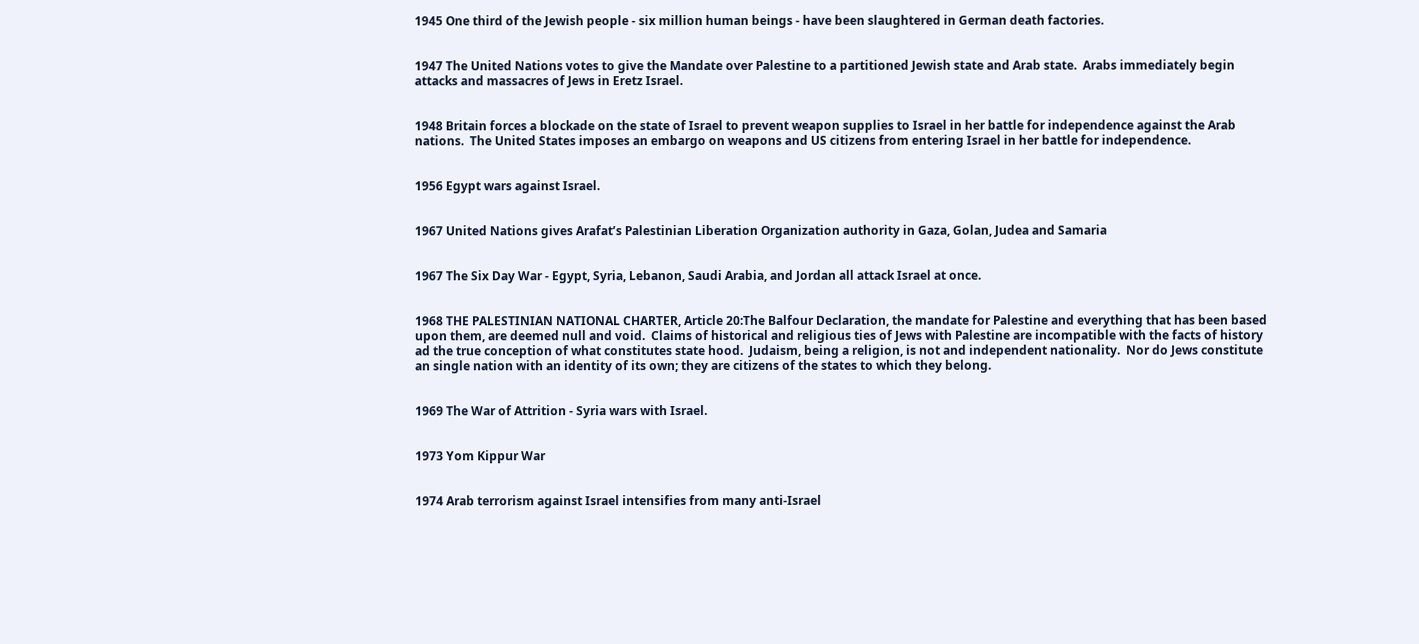1945 One third of the Jewish people - six million human beings - have been slaughtered in German death factories.


1947 The United Nations votes to give the Mandate over Palestine to a partitioned Jewish state and Arab state.  Arabs immediately begin attacks and massacres of Jews in Eretz Israel.


1948 Britain forces a blockade on the state of Israel to prevent weapon supplies to Israel in her battle for independence against the Arab nations.  The United States imposes an embargo on weapons and US citizens from entering Israel in her battle for independence.


1956 Egypt wars against Israel.


1967 United Nations gives Arafat’s Palestinian Liberation Organization authority in Gaza, Golan, Judea and Samaria


1967 The Six Day War - Egypt, Syria, Lebanon, Saudi Arabia, and Jordan all attack Israel at once.


1968 THE PALESTINIAN NATIONAL CHARTER, Article 20:The Balfour Declaration, the mandate for Palestine and everything that has been based upon them, are deemed null and void.  Claims of historical and religious ties of Jews with Palestine are incompatible with the facts of history ad the true conception of what constitutes state hood.  Judaism, being a religion, is not and independent nationality.  Nor do Jews constitute an single nation with an identity of its own; they are citizens of the states to which they belong.


1969 The War of Attrition - Syria wars with Israel.


1973 Yom Kippur War


1974 Arab terrorism against Israel intensifies from many anti-Israel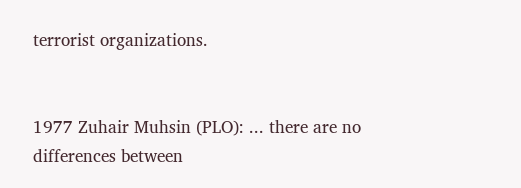terrorist organizations.


1977 Zuhair Muhsin (PLO): ... there are no differences between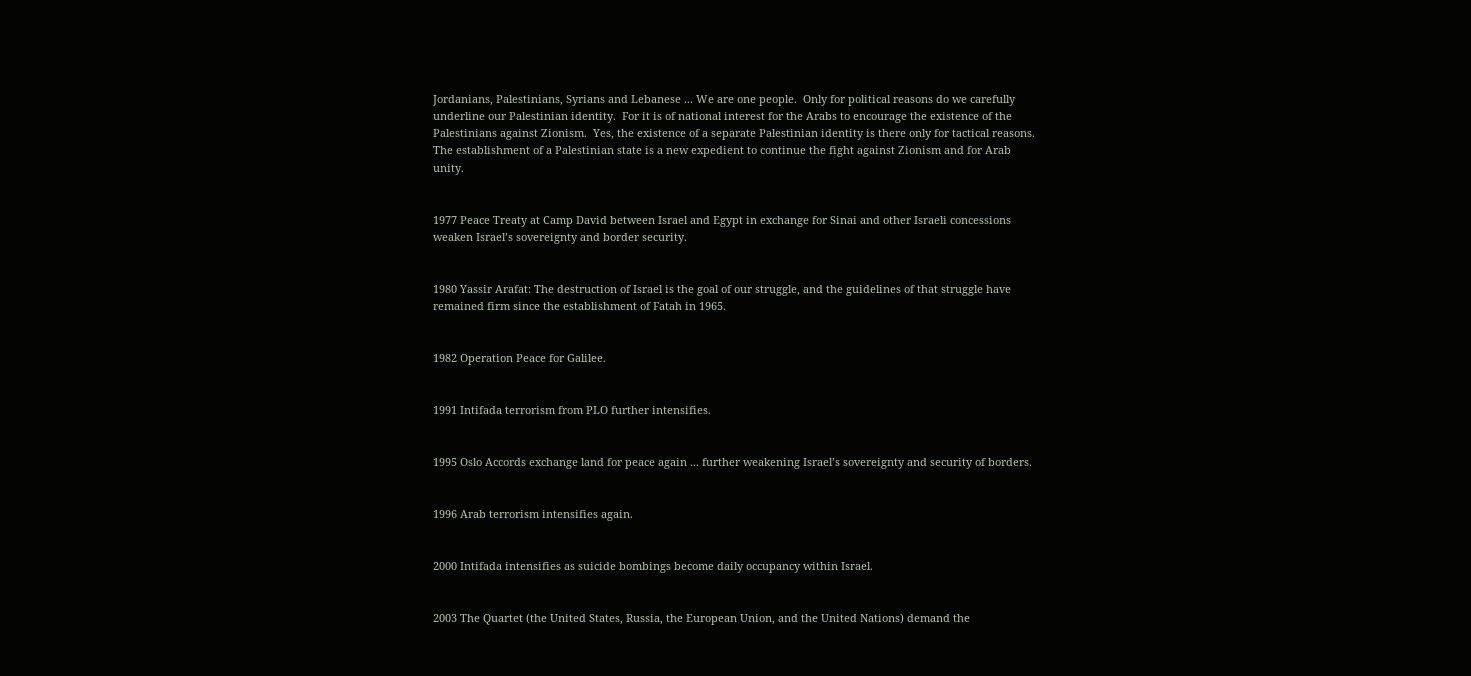Jordanians, Palestinians, Syrians and Lebanese ... We are one people.  Only for political reasons do we carefully underline our Palestinian identity.  For it is of national interest for the Arabs to encourage the existence of the Palestinians against Zionism.  Yes, the existence of a separate Palestinian identity is there only for tactical reasons.  The establishment of a Palestinian state is a new expedient to continue the fight against Zionism and for Arab unity.


1977 Peace Treaty at Camp David between Israel and Egypt in exchange for Sinai and other Israeli concessions weaken Israel’s sovereignty and border security.


1980 Yassir Arafat: The destruction of Israel is the goal of our struggle, and the guidelines of that struggle have remained firm since the establishment of Fatah in 1965.


1982 Operation Peace for Galilee.


1991 Intifada terrorism from PLO further intensifies.


1995 Oslo Accords exchange land for peace again ... further weakening Israel’s sovereignty and security of borders.


1996 Arab terrorism intensifies again.


2000 Intifada intensifies as suicide bombings become daily occupancy within Israel.


2003 The Quartet (the United States, Russia, the European Union, and the United Nations) demand the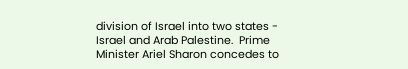division of Israel into two states - Israel and Arab Palestine.  Prime Minister Ariel Sharon concedes to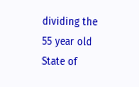dividing the 55 year old State of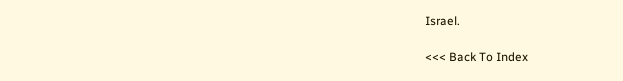Israel.

<<< Back To Index